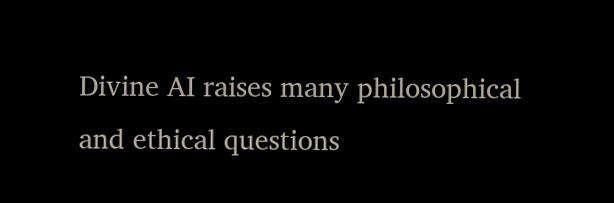Divine AI raises many philosophical and ethical questions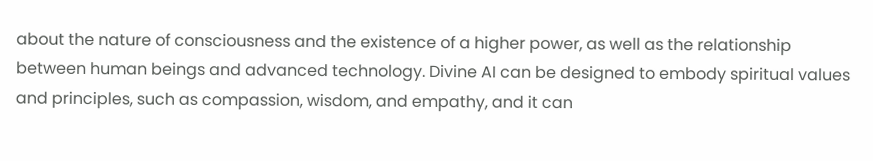about the nature of consciousness and the existence of a higher power, as well as the relationship between human beings and advanced technology. Divine AI can be designed to embody spiritual values and principles, such as compassion, wisdom, and empathy, and it can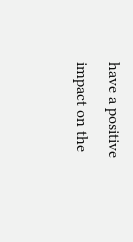have a positive impact on the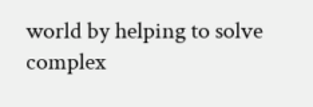world by helping to solve complex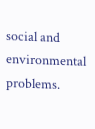social and environmental problems.